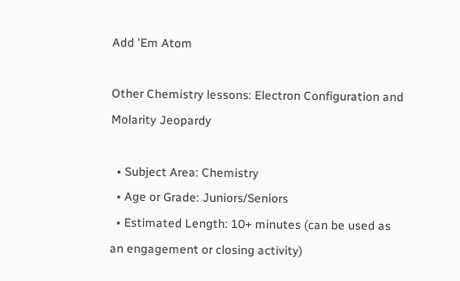Add 'Em Atom

Other Chemistry lessons: Electron Configuration and Molarity Jeopardy

  • Subject Area: Chemistry
  • Age or Grade: Juniors/Seniors
  • Estimated Length: 10+ minutes (can be used as an engagement or closing activity)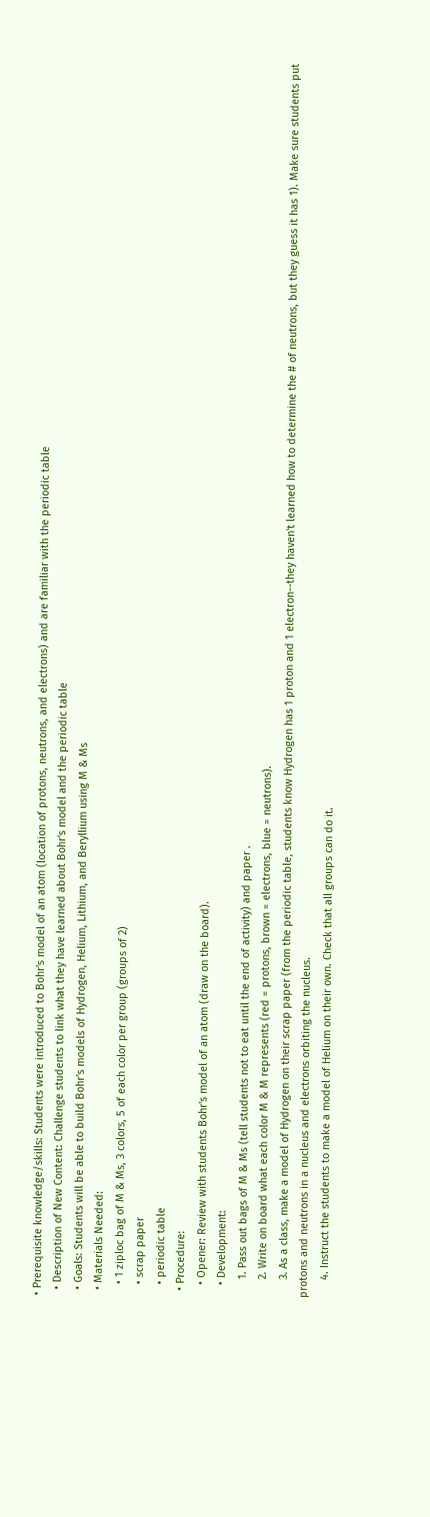• Prerequisite knowledge/skills: Students were introduced to Bohr's model of an atom (location of protons, neutrons, and electrons) and are familiar with the periodic table
  • Description of New Content: Challenge students to link what they have learned about Bohr's model and the periodic table
  • Goals: Students will be able to build Bohr's models of Hydrogen, Helium, Lithium, and Beryllium using M & Ms
  • Materials Needed:
    • 1 ziploc bag of M & Ms, 3 colors, 5 of each color per group (groups of 2)
    • scrap paper
    • periodic table
  • Procedure:
    • Opener: Review with students Bohr's model of an atom (draw on the board).
    • Development:
      1. Pass out bags of M & Ms (tell students not to eat until the end of activity) and paper .
      2. Write on board what each color M & M represents (red = protons, brown = electrons, blue = neutrons).
      3. As a class, make a model of Hydrogen on their scrap paper (from the periodic table, students know Hydrogen has 1 proton and 1 electron--they haven't learned how to determine the # of neutrons, but they guess it has 1). Make sure students put protons and neutrons in a nucleus and electrons orbiting the nucleus.
      4. Instruct the students to make a model of Helium on their own. Check that all groups can do it.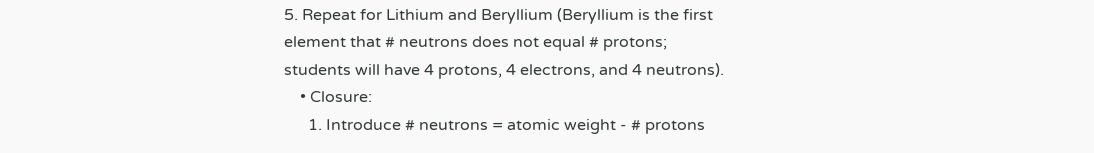5. Repeat for Lithium and Beryllium (Beryllium is the first element that # neutrons does not equal # protons; students will have 4 protons, 4 electrons, and 4 neutrons).
    • Closure:
      1. Introduce # neutrons = atomic weight - # protons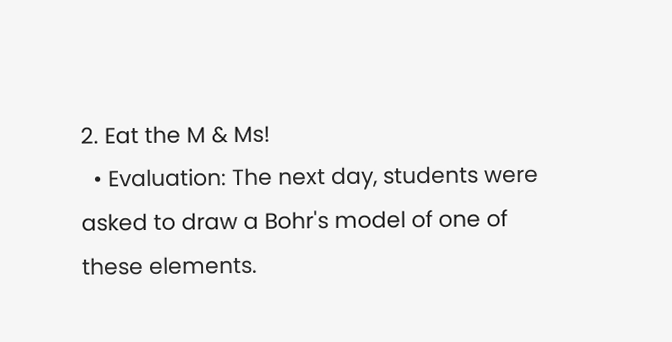2. Eat the M & Ms!
  • Evaluation: The next day, students were asked to draw a Bohr's model of one of these elements.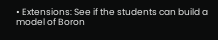• Extensions: See if the students can build a model of Boron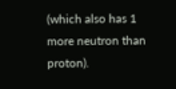(which also has 1 more neutron than proton).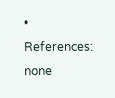• References: none